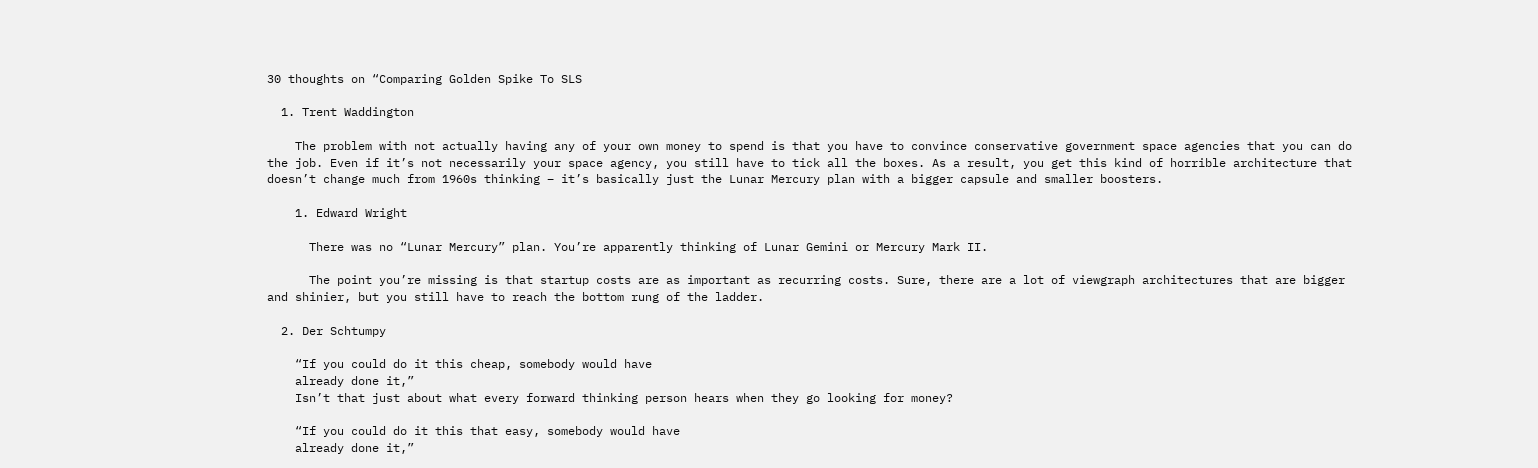30 thoughts on “Comparing Golden Spike To SLS

  1. Trent Waddington

    The problem with not actually having any of your own money to spend is that you have to convince conservative government space agencies that you can do the job. Even if it’s not necessarily your space agency, you still have to tick all the boxes. As a result, you get this kind of horrible architecture that doesn’t change much from 1960s thinking – it’s basically just the Lunar Mercury plan with a bigger capsule and smaller boosters.

    1. Edward Wright

      There was no “Lunar Mercury” plan. You’re apparently thinking of Lunar Gemini or Mercury Mark II.

      The point you’re missing is that startup costs are as important as recurring costs. Sure, there are a lot of viewgraph architectures that are bigger and shinier, but you still have to reach the bottom rung of the ladder.

  2. Der Schtumpy

    “If you could do it this cheap, somebody would have
    already done it,”
    Isn’t that just about what every forward thinking person hears when they go looking for money?

    “If you could do it this that easy, somebody would have
    already done it,”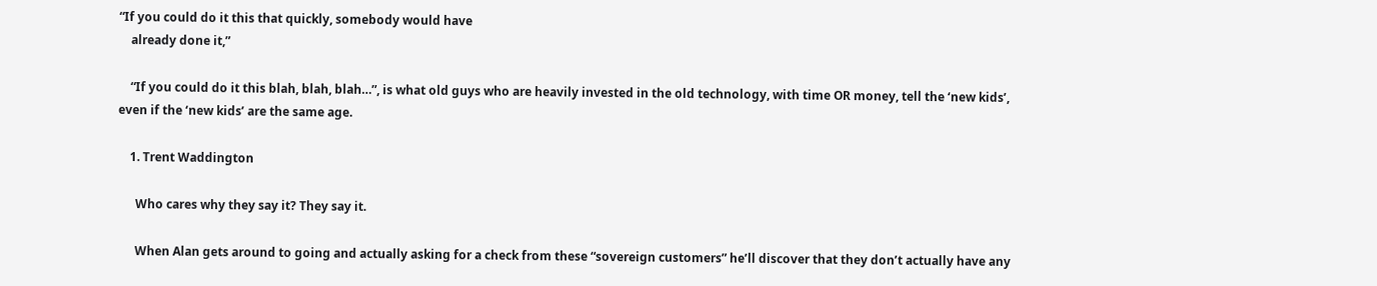“If you could do it this that quickly, somebody would have
    already done it,”

    “If you could do it this blah, blah, blah…”, is what old guys who are heavily invested in the old technology, with time OR money, tell the ‘new kids’, even if the ‘new kids’ are the same age.

    1. Trent Waddington

      Who cares why they say it? They say it.

      When Alan gets around to going and actually asking for a check from these “sovereign customers” he’ll discover that they don’t actually have any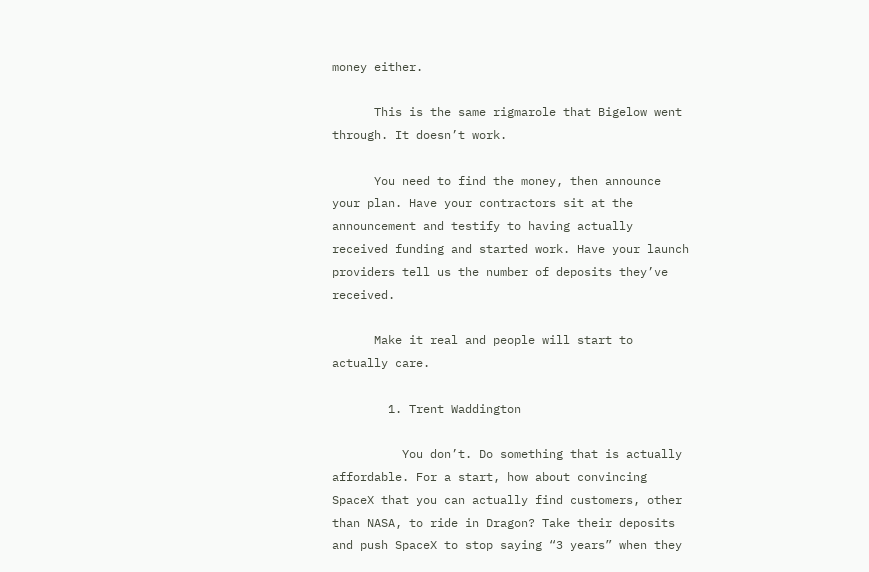money either.

      This is the same rigmarole that Bigelow went through. It doesn’t work.

      You need to find the money, then announce your plan. Have your contractors sit at the announcement and testify to having actually received funding and started work. Have your launch providers tell us the number of deposits they’ve received.

      Make it real and people will start to actually care.

        1. Trent Waddington

          You don’t. Do something that is actually affordable. For a start, how about convincing SpaceX that you can actually find customers, other than NASA, to ride in Dragon? Take their deposits and push SpaceX to stop saying “3 years” when they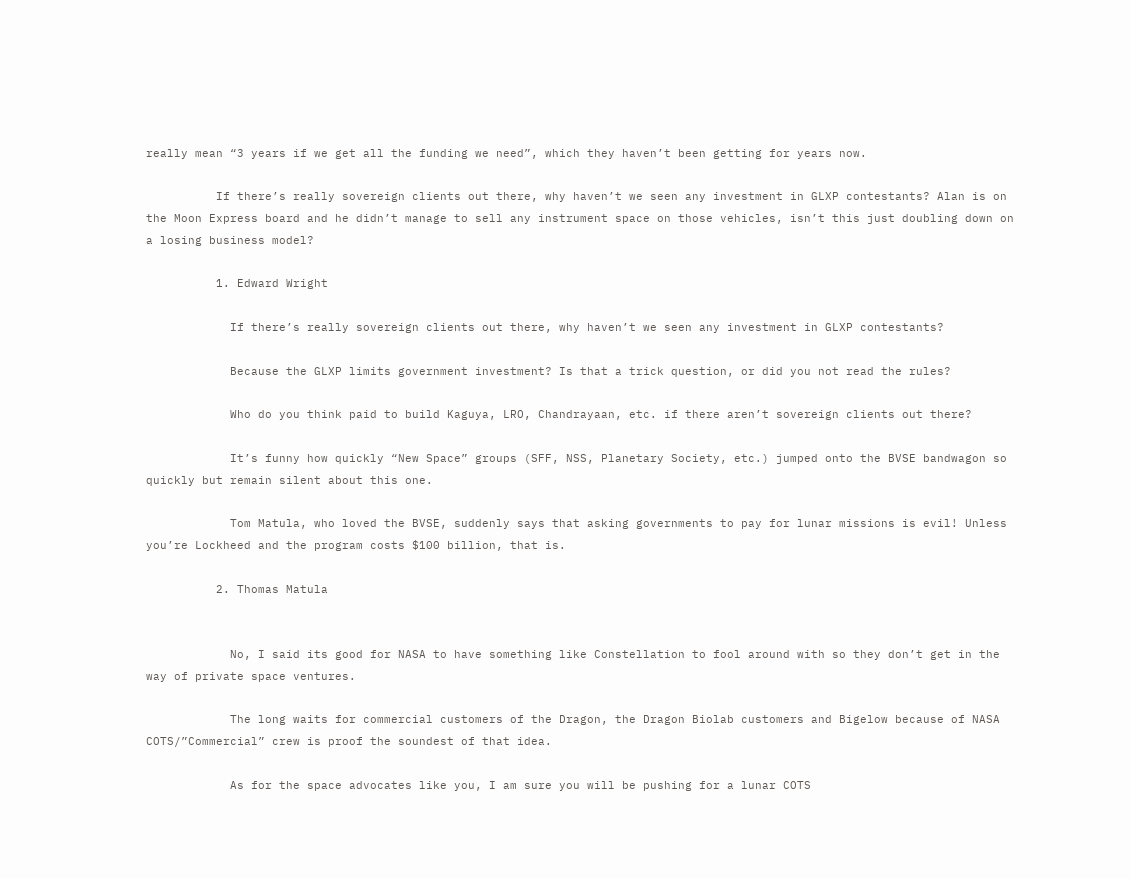really mean “3 years if we get all the funding we need”, which they haven’t been getting for years now.

          If there’s really sovereign clients out there, why haven’t we seen any investment in GLXP contestants? Alan is on the Moon Express board and he didn’t manage to sell any instrument space on those vehicles, isn’t this just doubling down on a losing business model?

          1. Edward Wright

            If there’s really sovereign clients out there, why haven’t we seen any investment in GLXP contestants?

            Because the GLXP limits government investment? Is that a trick question, or did you not read the rules?

            Who do you think paid to build Kaguya, LRO, Chandrayaan, etc. if there aren’t sovereign clients out there?

            It’s funny how quickly “New Space” groups (SFF, NSS, Planetary Society, etc.) jumped onto the BVSE bandwagon so quickly but remain silent about this one.

            Tom Matula, who loved the BVSE, suddenly says that asking governments to pay for lunar missions is evil! Unless you’re Lockheed and the program costs $100 billion, that is.

          2. Thomas Matula


            No, I said its good for NASA to have something like Constellation to fool around with so they don’t get in the way of private space ventures.

            The long waits for commercial customers of the Dragon, the Dragon Biolab customers and Bigelow because of NASA COTS/”Commercial” crew is proof the soundest of that idea.

            As for the space advocates like you, I am sure you will be pushing for a lunar COTS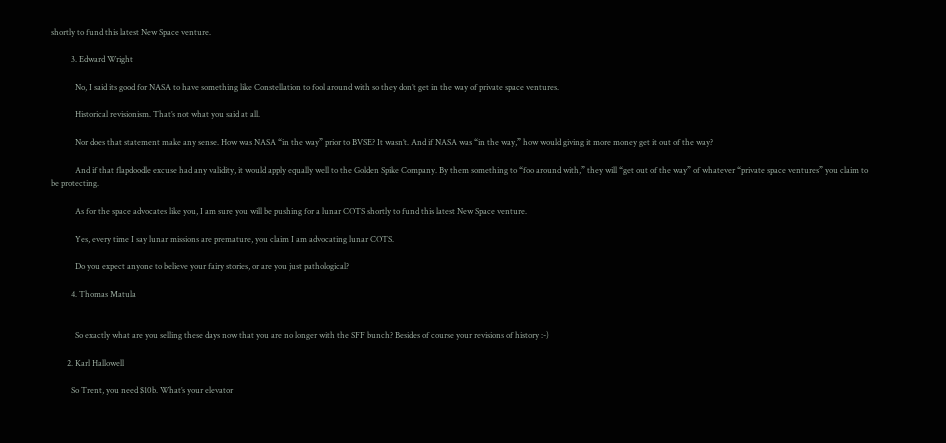shortly to fund this latest New Space venture.

          3. Edward Wright

            No, I said its good for NASA to have something like Constellation to fool around with so they don’t get in the way of private space ventures.

            Historical revisionism. That’s not what you said at all.

            Nor does that statement make any sense. How was NASA “in the way” prior to BVSE? It wasn’t. And if NASA was “in the way,” how would giving it more money get it out of the way?

            And if that flapdoodle excuse had any validity, it would apply equally well to the Golden Spike Company. By them something to “foo around with,” they will “get out of the way” of whatever “private space ventures” you claim to be protecting.

            As for the space advocates like you, I am sure you will be pushing for a lunar COTS shortly to fund this latest New Space venture.

            Yes, every time I say lunar missions are premature, you claim I am advocating lunar COTS.

            Do you expect anyone to believe your fairy stories, or are you just pathological?

          4. Thomas Matula


            So exactly what are you selling these days now that you are no longer with the SFF bunch? Besides of course your revisions of history :-)

        2. Karl Hallowell

          So Trent, you need $10b. What’s your elevator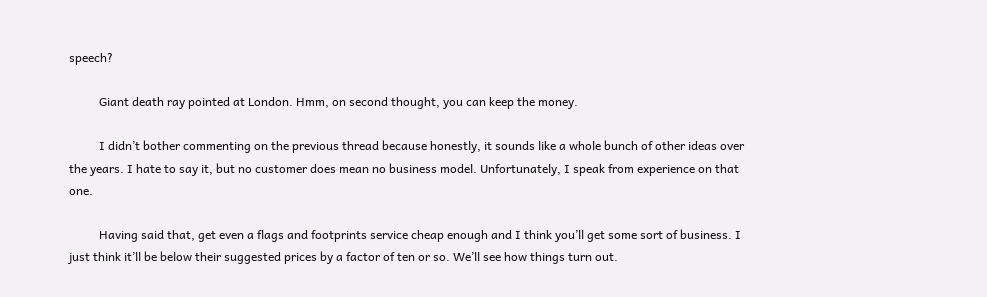speech?

          Giant death ray pointed at London. Hmm, on second thought, you can keep the money.

          I didn’t bother commenting on the previous thread because honestly, it sounds like a whole bunch of other ideas over the years. I hate to say it, but no customer does mean no business model. Unfortunately, I speak from experience on that one.

          Having said that, get even a flags and footprints service cheap enough and I think you’ll get some sort of business. I just think it’ll be below their suggested prices by a factor of ten or so. We’ll see how things turn out.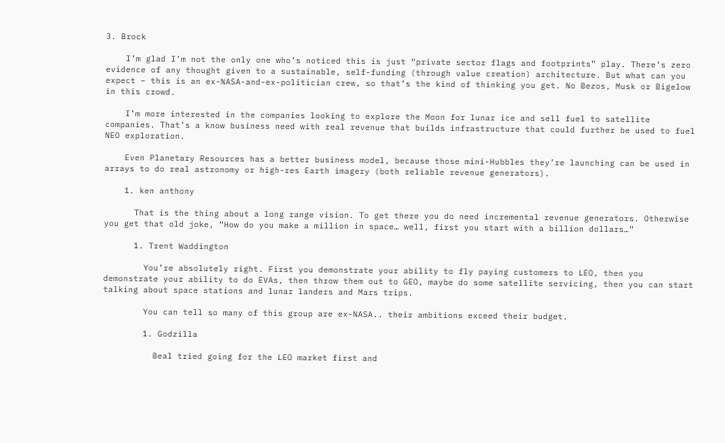3. Brock

    I’m glad I’m not the only one who’s noticed this is just “private sector flags and footprints” play. There’s zero evidence of any thought given to a sustainable, self-funding (through value creation) architecture. But what can you expect – this is an ex-NASA-and-ex-politician crew, so that’s the kind of thinking you get. No Bezos, Musk or Bigelow in this crowd.

    I’m more interested in the companies looking to explore the Moon for lunar ice and sell fuel to satellite companies. That’s a know business need with real revenue that builds infrastructure that could further be used to fuel NEO exploration.

    Even Planetary Resources has a better business model, because those mini-Hubbles they’re launching can be used in arrays to do real astronomy or high-res Earth imagery (both reliable revenue generators).

    1. ken anthony

      That is the thing about a long range vision. To get there you do need incremental revenue generators. Otherwise you get that old joke, “How do you make a million in space… well, first you start with a billion dollars…”

      1. Trent Waddington

        You’re absolutely right. First you demonstrate your ability to fly paying customers to LEO, then you demonstrate your ability to do EVAs, then throw them out to GEO, maybe do some satellite servicing, then you can start talking about space stations and lunar landers and Mars trips.

        You can tell so many of this group are ex-NASA.. their ambitions exceed their budget.

        1. Godzilla

          Beal tried going for the LEO market first and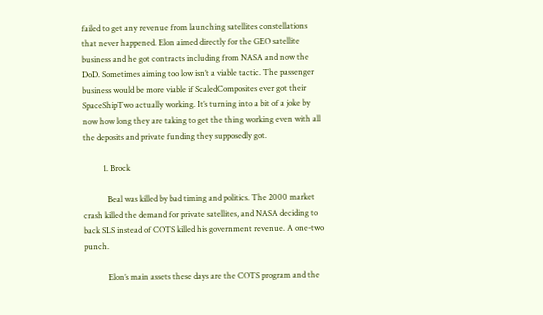failed to get any revenue from launching satellites constellations that never happened. Elon aimed directly for the GEO satellite business and he got contracts including from NASA and now the DoD. Sometimes aiming too low isn’t a viable tactic. The passenger business would be more viable if ScaledComposites ever got their SpaceShipTwo actually working. It’s turning into a bit of a joke by now how long they are taking to get the thing working even with all the deposits and private funding they supposedly got.

          1. Brock

            Beal was killed by bad timing and politics. The 2000 market crash killed the demand for private satellites, and NASA deciding to back SLS instead of COTS killed his government revenue. A one-two punch.

            Elon’s main assets these days are the COTS program and the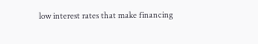low interest rates that make financing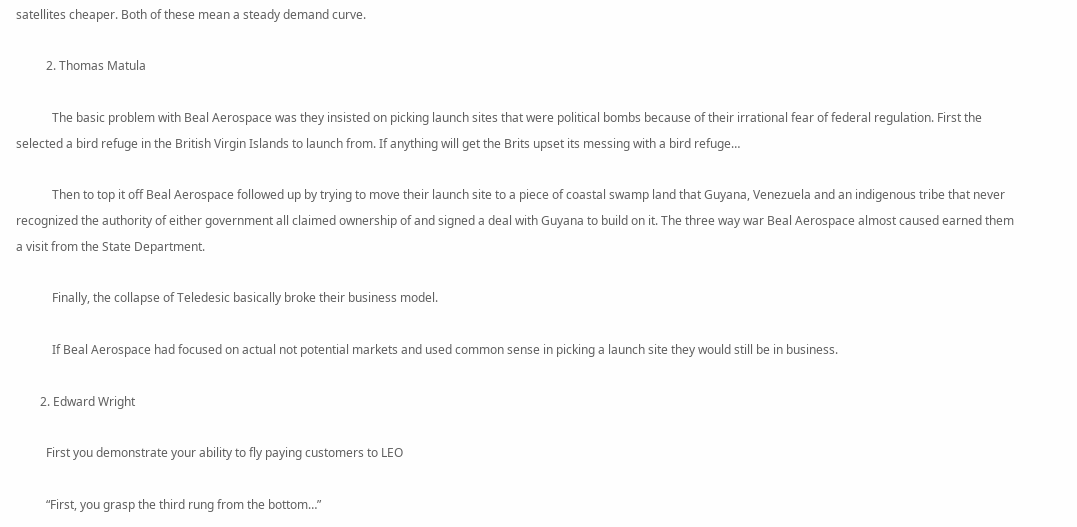satellites cheaper. Both of these mean a steady demand curve.

          2. Thomas Matula

            The basic problem with Beal Aerospace was they insisted on picking launch sites that were political bombs because of their irrational fear of federal regulation. First the selected a bird refuge in the British Virgin Islands to launch from. If anything will get the Brits upset its messing with a bird refuge…

            Then to top it off Beal Aerospace followed up by trying to move their launch site to a piece of coastal swamp land that Guyana, Venezuela and an indigenous tribe that never recognized the authority of either government all claimed ownership of and signed a deal with Guyana to build on it. The three way war Beal Aerospace almost caused earned them a visit from the State Department.

            Finally, the collapse of Teledesic basically broke their business model.

            If Beal Aerospace had focused on actual not potential markets and used common sense in picking a launch site they would still be in business.

        2. Edward Wright

          First you demonstrate your ability to fly paying customers to LEO

          “First, you grasp the third rung from the bottom…”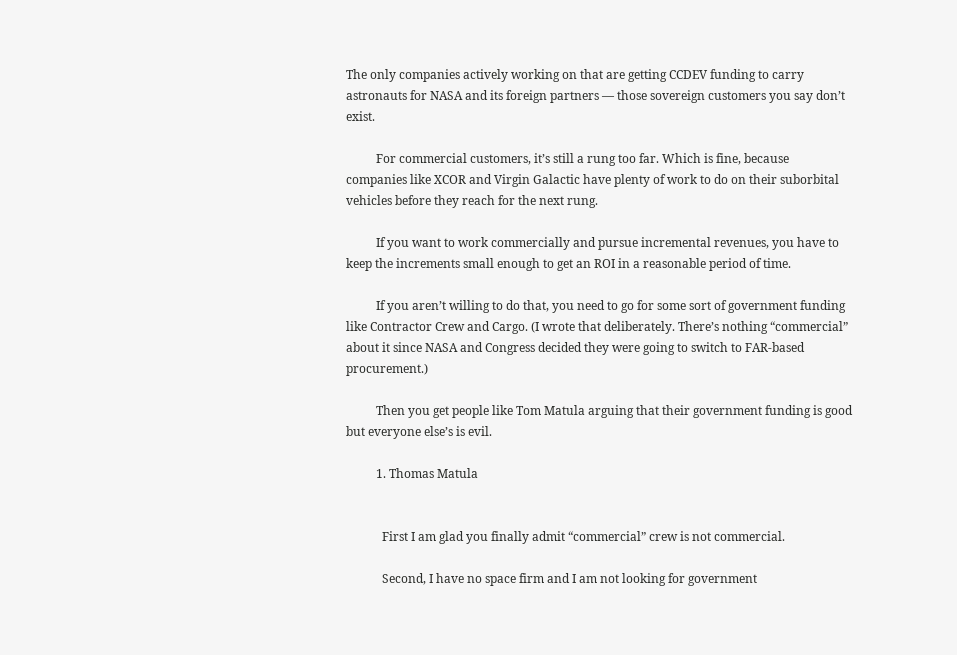The only companies actively working on that are getting CCDEV funding to carry astronauts for NASA and its foreign partners — those sovereign customers you say don’t exist.

          For commercial customers, it’s still a rung too far. Which is fine, because companies like XCOR and Virgin Galactic have plenty of work to do on their suborbital vehicles before they reach for the next rung.

          If you want to work commercially and pursue incremental revenues, you have to keep the increments small enough to get an ROI in a reasonable period of time.

          If you aren’t willing to do that, you need to go for some sort of government funding like Contractor Crew and Cargo. (I wrote that deliberately. There’s nothing “commercial” about it since NASA and Congress decided they were going to switch to FAR-based procurement.)

          Then you get people like Tom Matula arguing that their government funding is good but everyone else’s is evil.

          1. Thomas Matula


            First I am glad you finally admit “commercial” crew is not commercial.

            Second, I have no space firm and I am not looking for government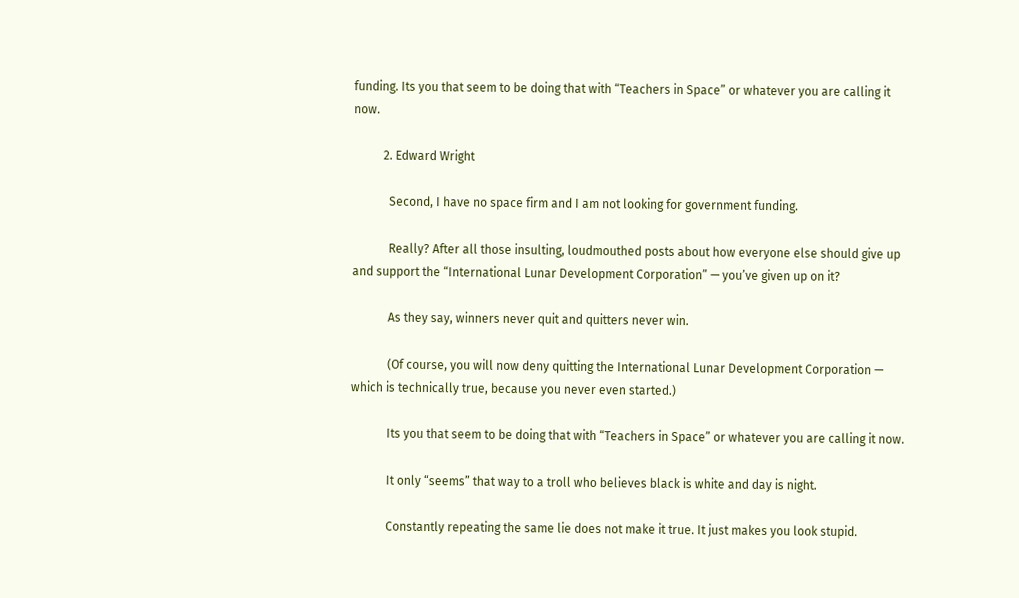funding. Its you that seem to be doing that with “Teachers in Space” or whatever you are calling it now.

          2. Edward Wright

            Second, I have no space firm and I am not looking for government funding.

            Really? After all those insulting, loudmouthed posts about how everyone else should give up and support the “International Lunar Development Corporation” — you’ve given up on it?

            As they say, winners never quit and quitters never win.

            (Of course, you will now deny quitting the International Lunar Development Corporation — which is technically true, because you never even started.)

            Its you that seem to be doing that with “Teachers in Space” or whatever you are calling it now.

            It only “seems” that way to a troll who believes black is white and day is night.

            Constantly repeating the same lie does not make it true. It just makes you look stupid.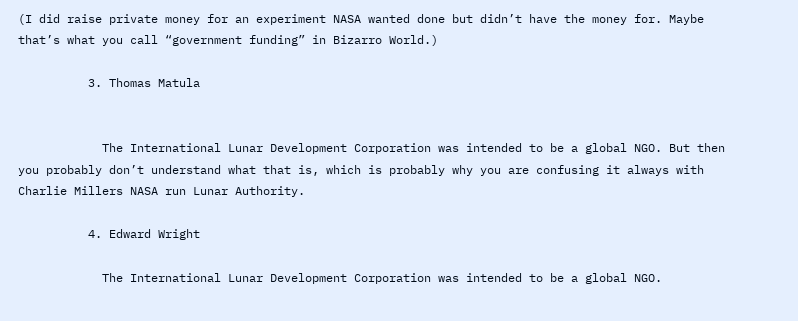(I did raise private money for an experiment NASA wanted done but didn’t have the money for. Maybe that’s what you call “government funding” in Bizarro World.)

          3. Thomas Matula


            The International Lunar Development Corporation was intended to be a global NGO. But then you probably don’t understand what that is, which is probably why you are confusing it always with Charlie Millers NASA run Lunar Authority.

          4. Edward Wright

            The International Lunar Development Corporation was intended to be a global NGO.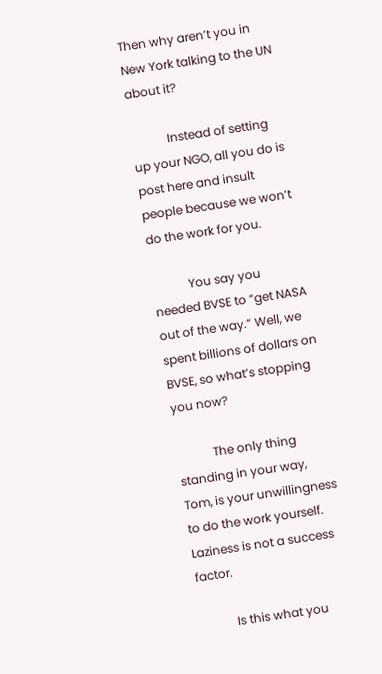Then why aren’t you in New York talking to the UN about it?

            Instead of setting up your NGO, all you do is post here and insult people because we won’t do the work for you.

            You say you needed BVSE to “get NASA out of the way.” Well, we spent billions of dollars on BVSE, so what’s stopping you now?

            The only thing standing in your way, Tom, is your unwillingness to do the work yourself. Laziness is not a success factor.

            Is this what you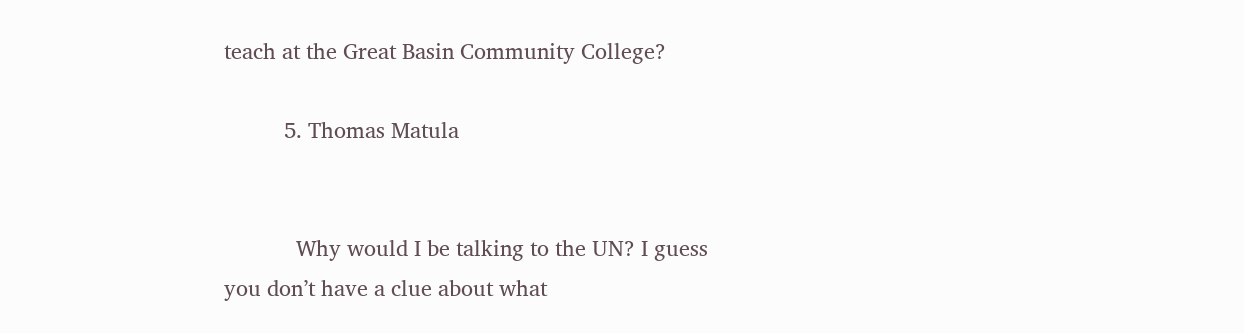teach at the Great Basin Community College?

          5. Thomas Matula


            Why would I be talking to the UN? I guess you don’t have a clue about what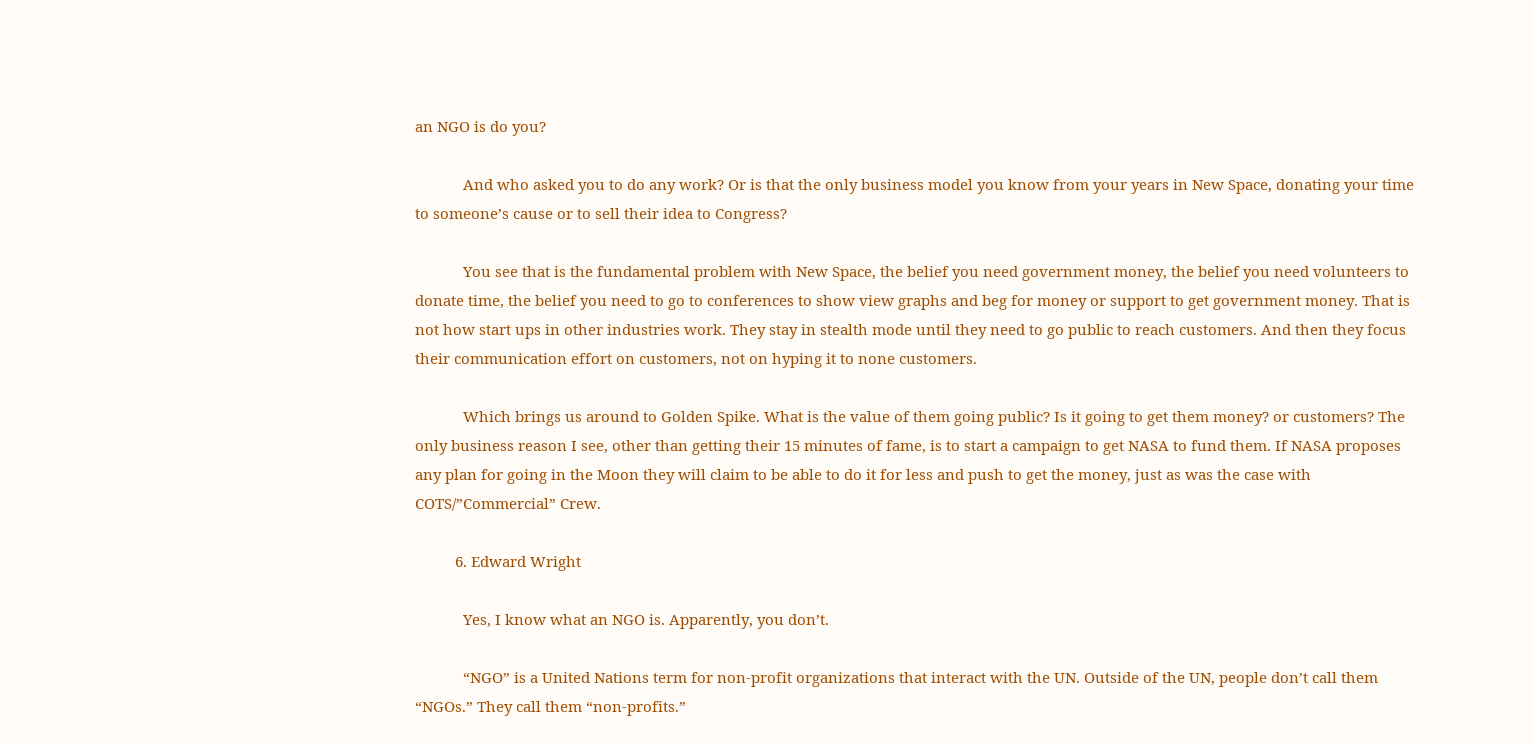an NGO is do you?

            And who asked you to do any work? Or is that the only business model you know from your years in New Space, donating your time to someone’s cause or to sell their idea to Congress?

            You see that is the fundamental problem with New Space, the belief you need government money, the belief you need volunteers to donate time, the belief you need to go to conferences to show view graphs and beg for money or support to get government money. That is not how start ups in other industries work. They stay in stealth mode until they need to go public to reach customers. And then they focus their communication effort on customers, not on hyping it to none customers.

            Which brings us around to Golden Spike. What is the value of them going public? Is it going to get them money? or customers? The only business reason I see, other than getting their 15 minutes of fame, is to start a campaign to get NASA to fund them. If NASA proposes any plan for going in the Moon they will claim to be able to do it for less and push to get the money, just as was the case with COTS/”Commercial” Crew.

          6. Edward Wright

            Yes, I know what an NGO is. Apparently, you don’t.

            “NGO” is a United Nations term for non-profit organizations that interact with the UN. Outside of the UN, people don’t call them “NGOs.” They call them “non-profits.”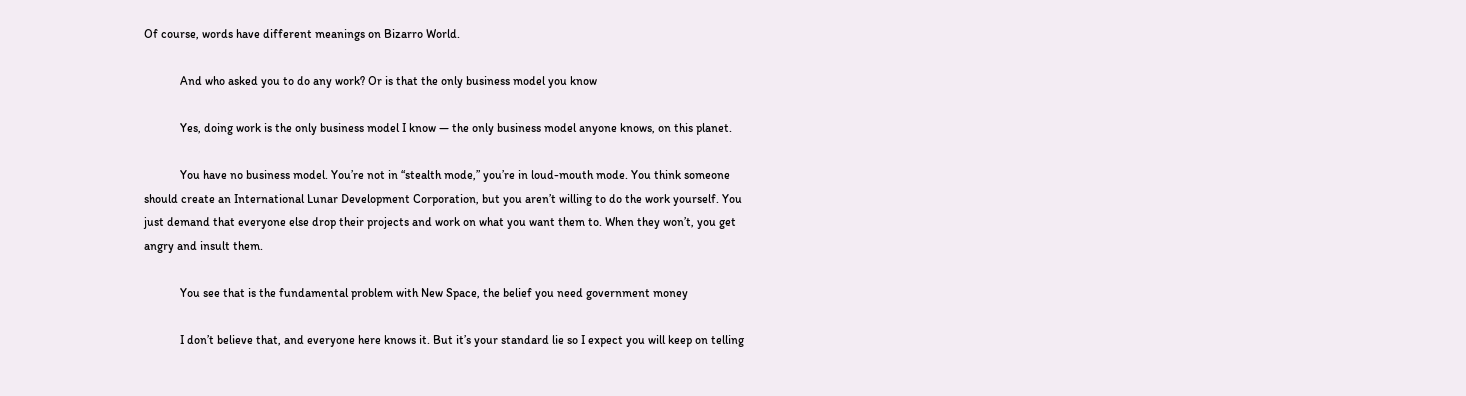Of course, words have different meanings on Bizarro World.

            And who asked you to do any work? Or is that the only business model you know

            Yes, doing work is the only business model I know — the only business model anyone knows, on this planet.

            You have no business model. You’re not in “stealth mode,” you’re in loud-mouth mode. You think someone should create an International Lunar Development Corporation, but you aren’t willing to do the work yourself. You just demand that everyone else drop their projects and work on what you want them to. When they won’t, you get angry and insult them.

            You see that is the fundamental problem with New Space, the belief you need government money

            I don’t believe that, and everyone here knows it. But it’s your standard lie so I expect you will keep on telling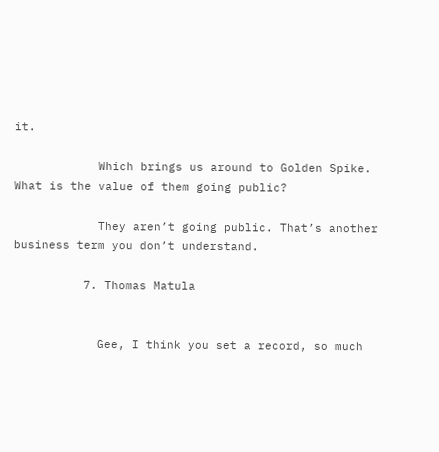it.

            Which brings us around to Golden Spike. What is the value of them going public?

            They aren’t going public. That’s another business term you don’t understand.

          7. Thomas Matula


            Gee, I think you set a record, so much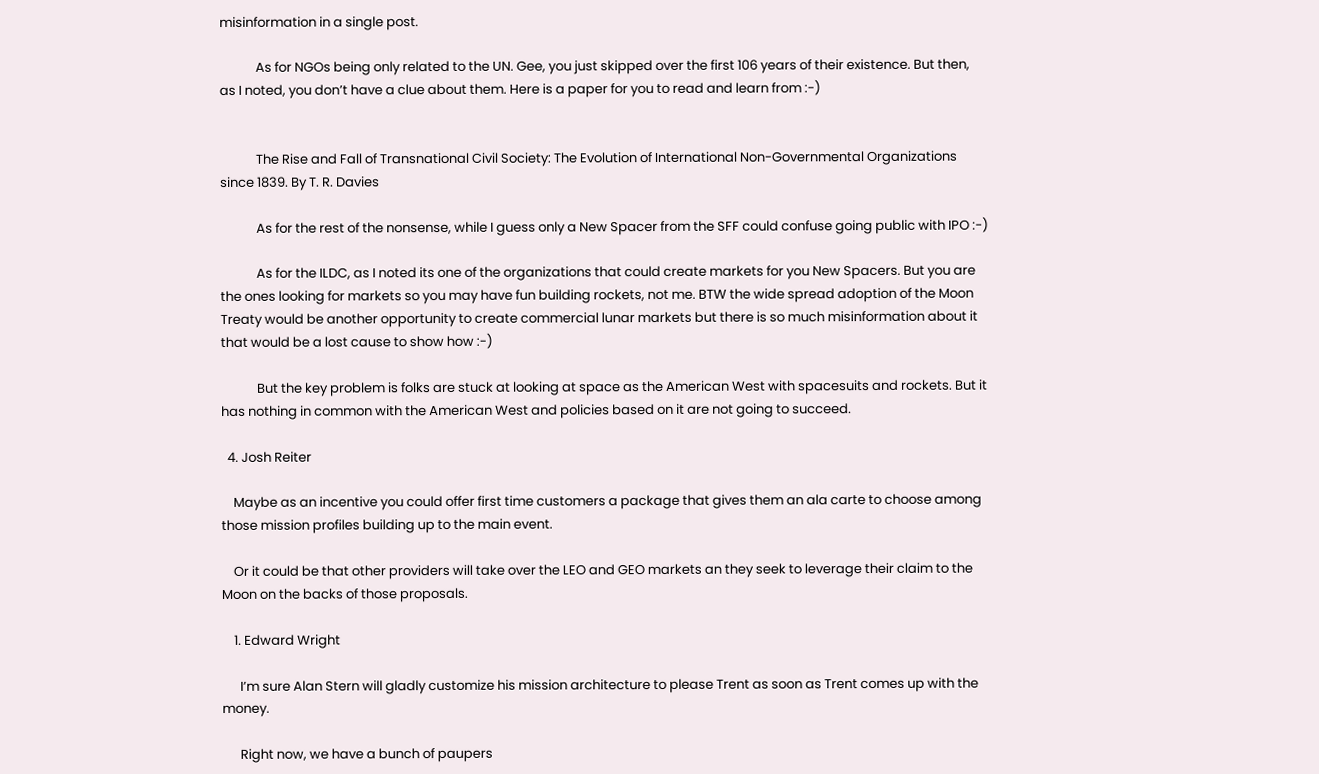misinformation in a single post.

            As for NGOs being only related to the UN. Gee, you just skipped over the first 106 years of their existence. But then, as I noted, you don’t have a clue about them. Here is a paper for you to read and learn from :-)


            The Rise and Fall of Transnational Civil Society: The Evolution of International Non-Governmental Organizations since 1839. By T. R. Davies

            As for the rest of the nonsense, while I guess only a New Spacer from the SFF could confuse going public with IPO :-)

            As for the ILDC, as I noted its one of the organizations that could create markets for you New Spacers. But you are the ones looking for markets so you may have fun building rockets, not me. BTW the wide spread adoption of the Moon Treaty would be another opportunity to create commercial lunar markets but there is so much misinformation about it that would be a lost cause to show how :-)

            But the key problem is folks are stuck at looking at space as the American West with spacesuits and rockets. But it has nothing in common with the American West and policies based on it are not going to succeed.

  4. Josh Reiter

    Maybe as an incentive you could offer first time customers a package that gives them an ala carte to choose among those mission profiles building up to the main event.

    Or it could be that other providers will take over the LEO and GEO markets an they seek to leverage their claim to the Moon on the backs of those proposals.

    1. Edward Wright

      I’m sure Alan Stern will gladly customize his mission architecture to please Trent as soon as Trent comes up with the money.

      Right now, we have a bunch of paupers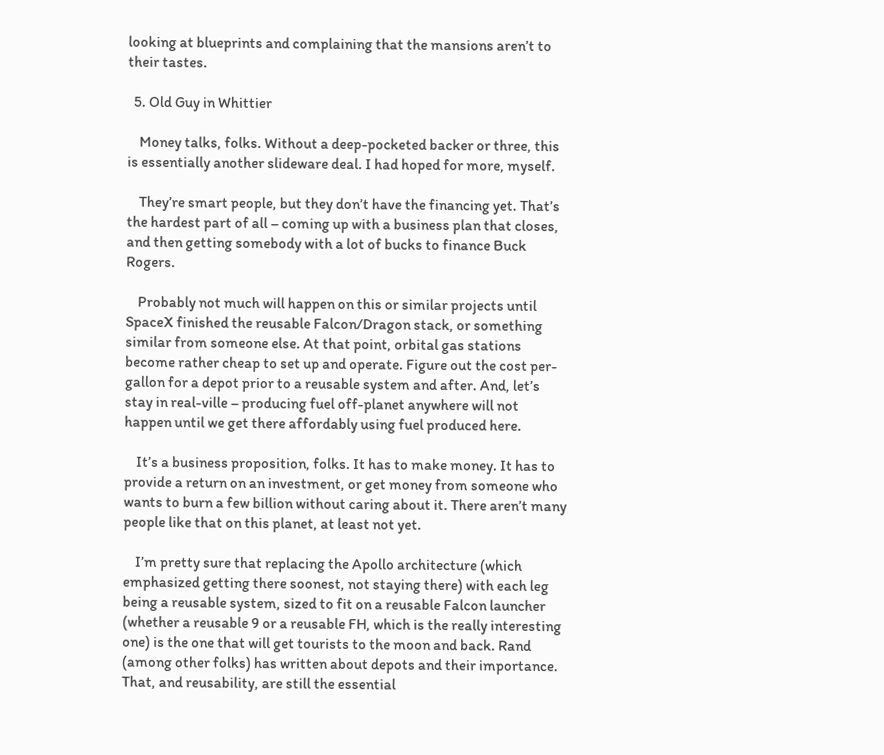looking at blueprints and complaining that the mansions aren’t to their tastes.

  5. Old Guy in Whittier

    Money talks, folks. Without a deep-pocketed backer or three, this is essentially another slideware deal. I had hoped for more, myself.

    They’re smart people, but they don’t have the financing yet. That’s the hardest part of all – coming up with a business plan that closes, and then getting somebody with a lot of bucks to finance Buck Rogers.

    Probably not much will happen on this or similar projects until SpaceX finished the reusable Falcon/Dragon stack, or something similar from someone else. At that point, orbital gas stations become rather cheap to set up and operate. Figure out the cost per-gallon for a depot prior to a reusable system and after. And, let’s stay in real-ville – producing fuel off-planet anywhere will not happen until we get there affordably using fuel produced here.

    It’s a business proposition, folks. It has to make money. It has to provide a return on an investment, or get money from someone who wants to burn a few billion without caring about it. There aren’t many people like that on this planet, at least not yet.

    I’m pretty sure that replacing the Apollo architecture (which emphasized getting there soonest, not staying there) with each leg being a reusable system, sized to fit on a reusable Falcon launcher (whether a reusable 9 or a reusable FH, which is the really interesting one) is the one that will get tourists to the moon and back. Rand (among other folks) has written about depots and their importance. That, and reusability, are still the essential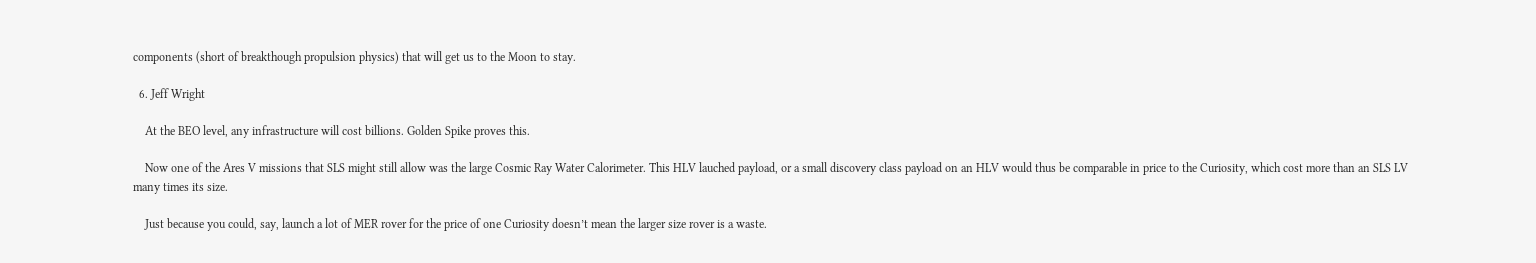components (short of breakthough propulsion physics) that will get us to the Moon to stay.

  6. Jeff Wright

    At the BEO level, any infrastructure will cost billions. Golden Spike proves this.

    Now one of the Ares V missions that SLS might still allow was the large Cosmic Ray Water Calorimeter. This HLV lauched payload, or a small discovery class payload on an HLV would thus be comparable in price to the Curiosity, which cost more than an SLS LV many times its size.

    Just because you could, say, launch a lot of MER rover for the price of one Curiosity doesn’t mean the larger size rover is a waste.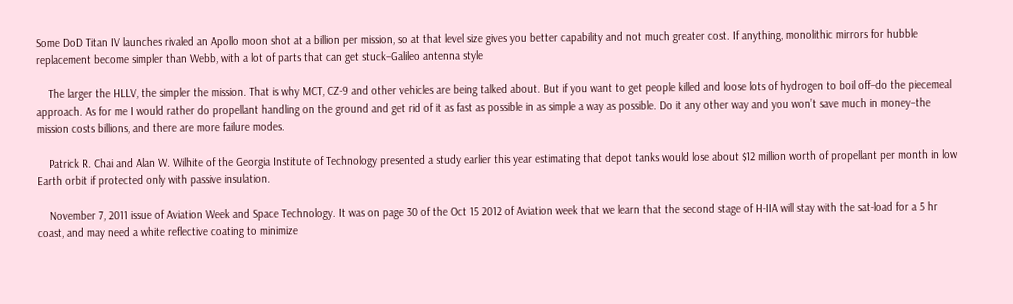Some DoD Titan IV launches rivaled an Apollo moon shot at a billion per mission, so at that level size gives you better capability and not much greater cost. If anything, monolithic mirrors for hubble replacement become simpler than Webb, with a lot of parts that can get stuck–Galileo antenna style

    The larger the HLLV, the simpler the mission. That is why MCT, CZ-9 and other vehicles are being talked about. But if you want to get people killed and loose lots of hydrogen to boil off–do the piecemeal approach. As for me I would rather do propellant handling on the ground and get rid of it as fast as possible in as simple a way as possible. Do it any other way and you won’t save much in money–the mission costs billions, and there are more failure modes.

    Patrick R. Chai and Alan W. Wilhite of the Georgia Institute of Technology presented a study earlier this year estimating that depot tanks would lose about $12 million worth of propellant per month in low Earth orbit if protected only with passive insulation.

    November 7, 2011 issue of Aviation Week and Space Technology. It was on page 30 of the Oct 15 2012 of Aviation week that we learn that the second stage of H-IIA will stay with the sat-load for a 5 hr coast, and may need a white reflective coating to minimize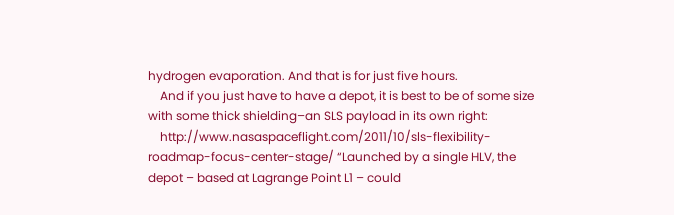hydrogen evaporation. And that is for just five hours.
    And if you just have to have a depot, it is best to be of some size with some thick shielding–an SLS payload in its own right:
    http://www.nasaspaceflight.com/2011/10/sls-flexibility-roadmap-focus-center-stage/ “Launched by a single HLV, the depot – based at Lagrange Point L1 – could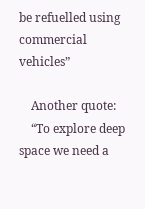be refuelled using commercial vehicles”

    Another quote:
    “To explore deep space we need a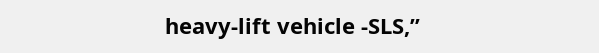heavy-lift vehicle -SLS,”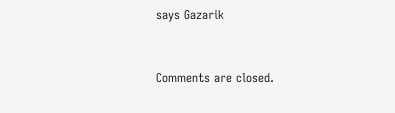says Gazarik


Comments are closed.